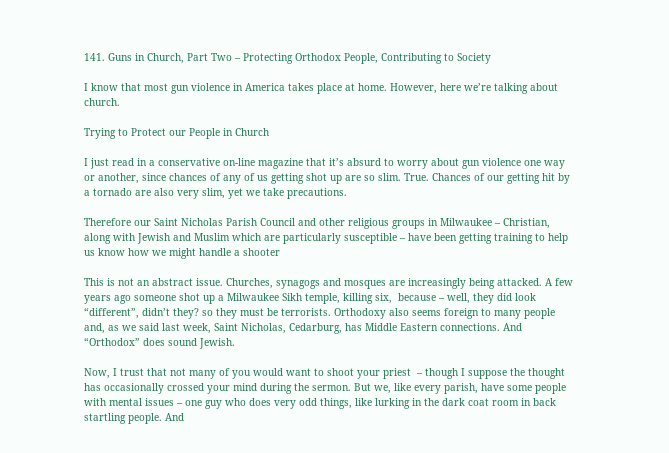141. Guns in Church, Part Two – Protecting Orthodox People, Contributing to Society

I know that most gun violence in America takes place at home. However, here we’re talking about church.

Trying to Protect our People in Church

I just read in a conservative on-line magazine that it’s absurd to worry about gun violence one way or another, since chances of any of us getting shot up are so slim. True. Chances of our getting hit by a tornado are also very slim, yet we take precautions.

Therefore our Saint Nicholas Parish Council and other religious groups in Milwaukee – Christian, along with Jewish and Muslim which are particularly susceptible – have been getting training to help us know how we might handle a shooter

This is not an abstract issue. Churches, synagogs and mosques are increasingly being attacked. A few years ago someone shot up a Milwaukee Sikh temple, killing six,  because – well, they did look “different”, didn’t they? so they must be terrorists. Orthodoxy also seems foreign to many people and, as we said last week, Saint Nicholas, Cedarburg, has Middle Eastern connections. And “Orthodox” does sound Jewish.

Now, I trust that not many of you would want to shoot your priest  – though I suppose the thought has occasionally crossed your mind during the sermon. But we, like every parish, have some people with mental issues – one guy who does very odd things, like lurking in the dark coat room in back startling people. And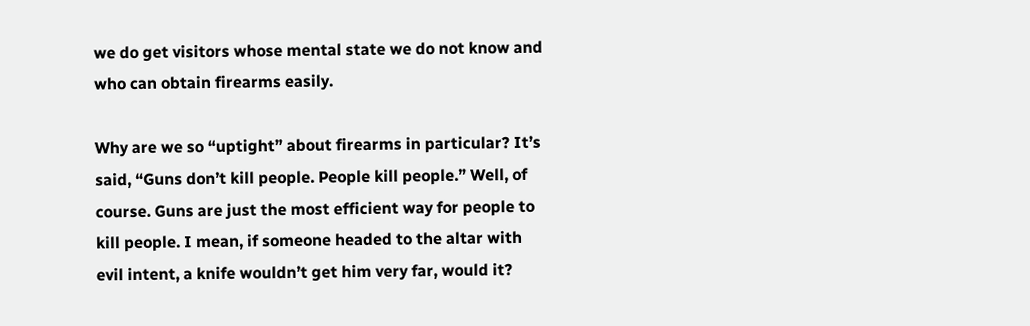we do get visitors whose mental state we do not know and who can obtain firearms easily.

Why are we so “uptight” about firearms in particular? It’s said, “Guns don’t kill people. People kill people.” Well, of course. Guns are just the most efficient way for people to kill people. I mean, if someone headed to the altar with evil intent, a knife wouldn’t get him very far, would it?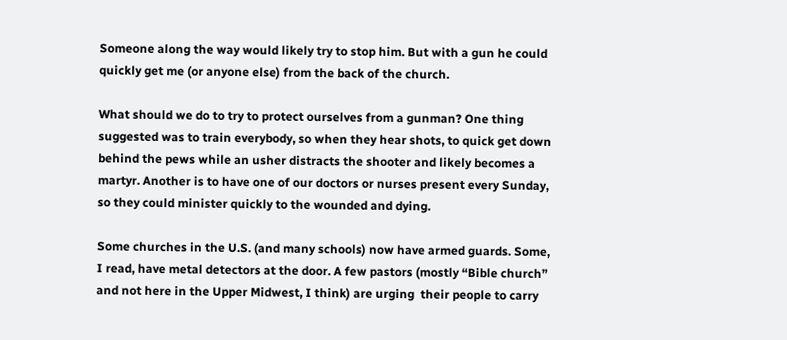Someone along the way would likely try to stop him. But with a gun he could quickly get me (or anyone else) from the back of the church.

What should we do to try to protect ourselves from a gunman? One thing suggested was to train everybody, so when they hear shots, to quick get down behind the pews while an usher distracts the shooter and likely becomes a martyr. Another is to have one of our doctors or nurses present every Sunday, so they could minister quickly to the wounded and dying.

Some churches in the U.S. (and many schools) now have armed guards. Some, I read, have metal detectors at the door. A few pastors (mostly “Bible church” and not here in the Upper Midwest, I think) are urging  their people to carry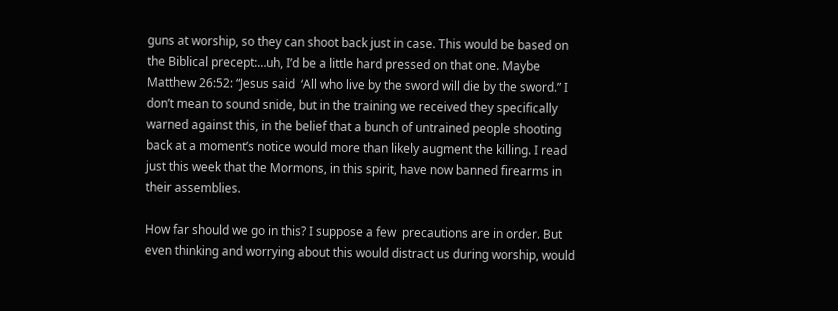guns at worship, so they can shoot back just in case. This would be based on the Biblical precept:…uh, I’d be a little hard pressed on that one. Maybe Matthew 26:52: “Jesus said  ‘All who live by the sword will die by the sword.” I don’t mean to sound snide, but in the training we received they specifically warned against this, in the belief that a bunch of untrained people shooting back at a moment’s notice would more than likely augment the killing. I read just this week that the Mormons, in this spirit, have now banned firearms in their assemblies.

How far should we go in this? I suppose a few  precautions are in order. But even thinking and worrying about this would distract us during worship, would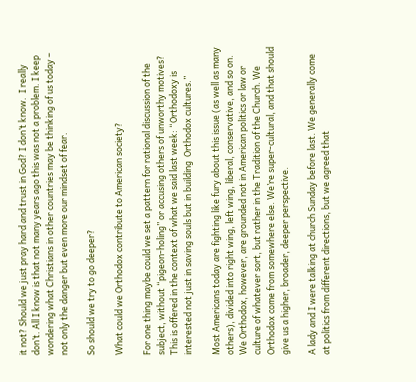it not? Should we just pray hard and trust in God? I don’t know.  I really don’t. All I know is that not many years ago this was not a problem. I keep wondering what Christians in other countries may be thinking of us today – not only the danger but even more our mindset of fear.

So should we try to go deeper?

What could we Orthodox contribute to American society?

For one thing maybe could we set a pattern for rational discussion of the subject, without “pigeon-holing” or accusing others of unworthy motives? This is offered in the context of what we said last week: “Orthodoxy is interested not just in saving souls but in building  Orthodox cultures.”

Most Americans today are fighting like fury about this issue (as well as many others), divided into right wing, left wing, liberal, conservative, and so on. We Orthodox, however, are grounded not in American politics or law or culture of whatever sort, but rather in the Tradition of the Church. We Orthodox come from somewhere else. We’re super-cultural, and that should give us a higher, broader, deeper perspective.

A lady and I were talking at church Sunday before last. We generally come at politics from different directions, but we agreed that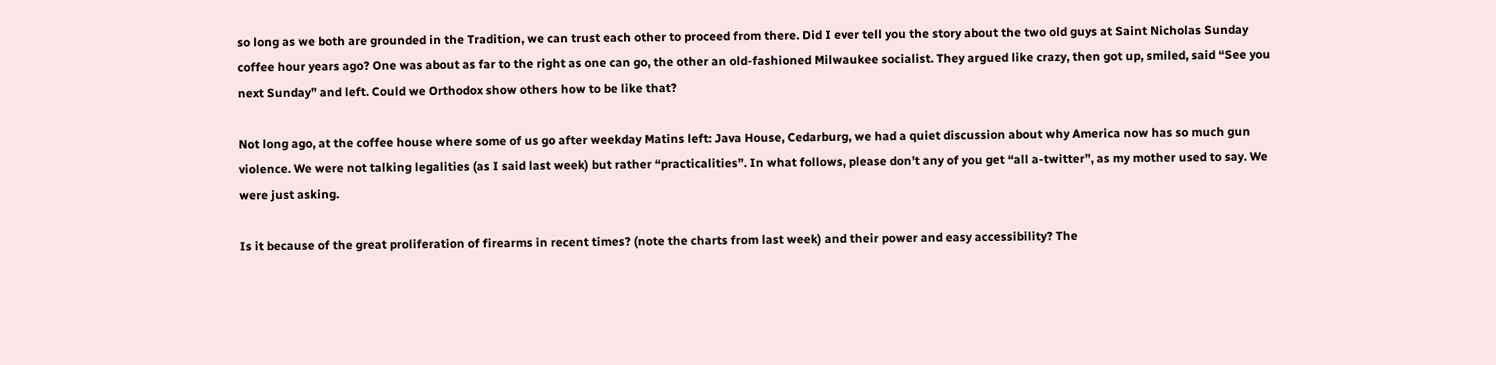so long as we both are grounded in the Tradition, we can trust each other to proceed from there. Did I ever tell you the story about the two old guys at Saint Nicholas Sunday coffee hour years ago? One was about as far to the right as one can go, the other an old-fashioned Milwaukee socialist. They argued like crazy, then got up, smiled, said “See you next Sunday” and left. Could we Orthodox show others how to be like that?

Not long ago, at the coffee house where some of us go after weekday Matins left: Java House, Cedarburg, we had a quiet discussion about why America now has so much gun violence. We were not talking legalities (as I said last week) but rather “practicalities”. In what follows, please don’t any of you get “all a-twitter”, as my mother used to say. We were just asking.

Is it because of the great proliferation of firearms in recent times? (note the charts from last week) and their power and easy accessibility? The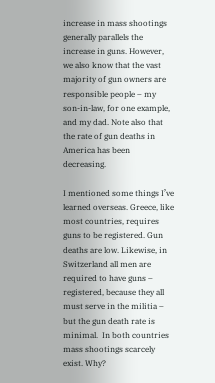increase in mass shootings generally parallels the increase in guns. However, we also know that the vast majority of gun owners are responsible people – my son-in-law, for one example, and my dad. Note also that the rate of gun deaths in America has been decreasing.

I mentioned some things I’ve learned overseas. Greece, like most countries, requires guns to be registered. Gun deaths are low. Likewise, in Switzerland all men are required to have guns – registered, because they all must serve in the militia – but the gun death rate is minimal.  In both countries mass shootings scarcely exist. Why?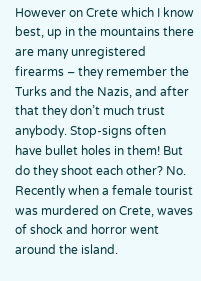However on Crete which I know best, up in the mountains there are many unregistered firearms – they remember the Turks and the Nazis, and after that they don’t much trust anybody. Stop-signs often have bullet holes in them! But do they shoot each other? No. Recently when a female tourist was murdered on Crete, waves of shock and horror went around the island.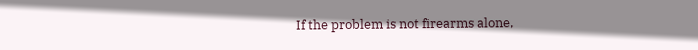If the problem is not firearms alone,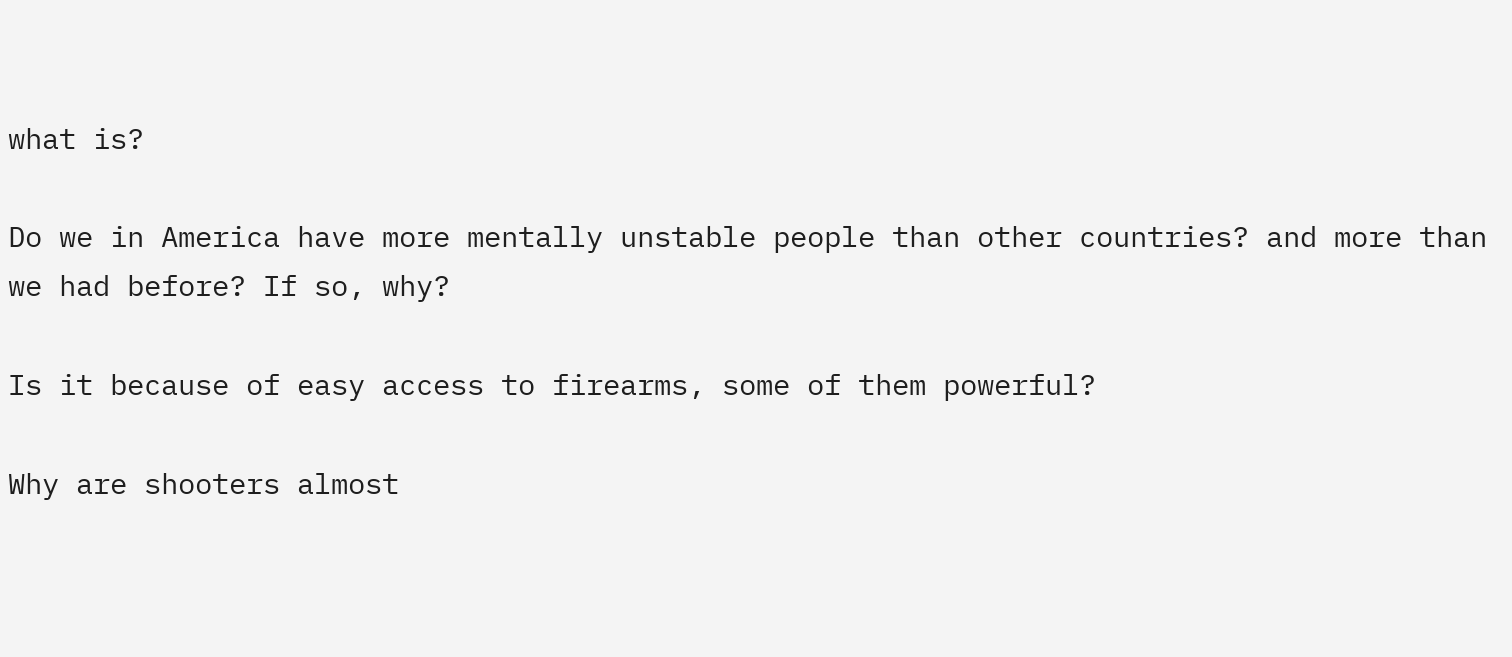what is?

Do we in America have more mentally unstable people than other countries? and more than we had before? If so, why?

Is it because of easy access to firearms, some of them powerful?

Why are shooters almost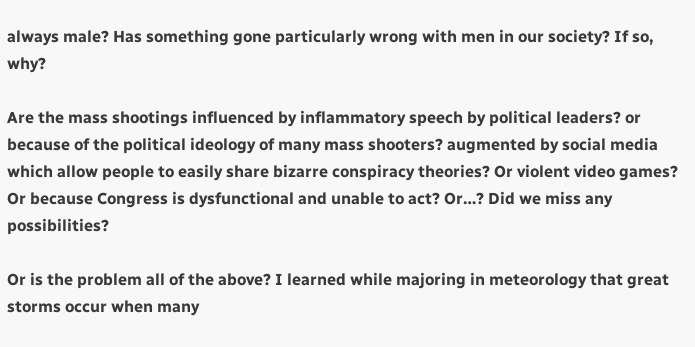always male? Has something gone particularly wrong with men in our society? If so, why?

Are the mass shootings influenced by inflammatory speech by political leaders? or because of the political ideology of many mass shooters? augmented by social media which allow people to easily share bizarre conspiracy theories? Or violent video games? Or because Congress is dysfunctional and unable to act? Or…? Did we miss any possibilities?

Or is the problem all of the above? I learned while majoring in meteorology that great storms occur when many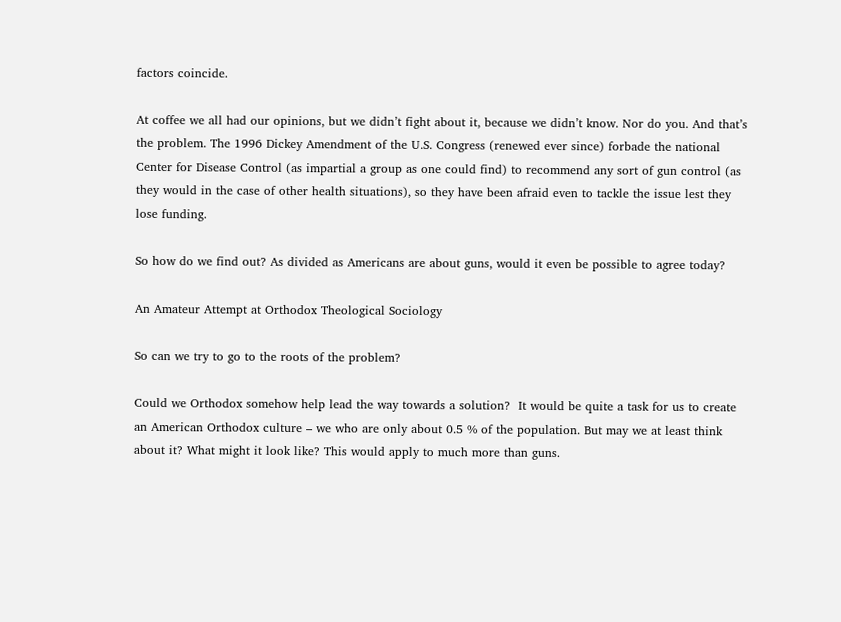factors coincide.

At coffee we all had our opinions, but we didn’t fight about it, because we didn’t know. Nor do you. And that’s the problem. The 1996 Dickey Amendment of the U.S. Congress (renewed ever since) forbade the national Center for Disease Control (as impartial a group as one could find) to recommend any sort of gun control (as they would in the case of other health situations), so they have been afraid even to tackle the issue lest they lose funding.

So how do we find out? As divided as Americans are about guns, would it even be possible to agree today?

An Amateur Attempt at Orthodox Theological Sociology

So can we try to go to the roots of the problem?

Could we Orthodox somehow help lead the way towards a solution?  It would be quite a task for us to create an American Orthodox culture – we who are only about 0.5 % of the population. But may we at least think about it? What might it look like? This would apply to much more than guns.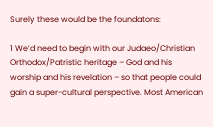Surely these would be the foundatons:

1 We’d need to begin with our Judaeo/Christian Orthodox/Patristic heritage – God and his worship and his revelation – so that people could gain a super-cultural perspective. Most American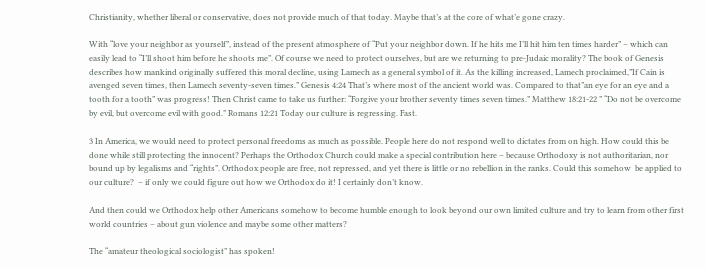Christianity, whether liberal or conservative, does not provide much of that today. Maybe that’s at the core of what’e gone crazy.

With “love your neighbor as yourself”, instead of the present atmosphere of “Put your neighbor down. If he hits me I’ll hit him ten times harder” – which can easily lead to “I’ll shoot him before he shoots me”. Of course we need to protect ourselves, but are we returning to pre-Judaic morality? The book of Genesis describes how mankind originally suffered this moral decline, using Lamech as a general symbol of it. As the killing increased, Lamech proclaimed,”If Cain is avenged seven times, then Lamech seventy-seven times.” Genesis 4:24 That’s where most of the ancient world was. Compared to that”an eye for an eye and a tooth for a tooth” was progress! Then Christ came to take us further: “Forgive your brother seventy times seven times.” Matthew 18:21-22 ” “Do not be overcome by evil, but overcome evil with good.” Romans 12:21 Today our culture is regressing. Fast.

3 In America, we would need to protect personal freedoms as much as possible. People here do not respond well to dictates from on high. How could this be done while still protecting the innocent? Perhaps the Orthodox Church could make a special contribution here – because Orthodoxy is not authoritarian, nor bound up by legalisms and “rights”. Orthodox people are free, not repressed, and yet there is little or no rebellion in the ranks. Could this somehow  be applied to our culture?  – if only we could figure out how we Orthodox do it! I certainly don’t know.

And then could we Orthodox help other Americans somehow to become humble enough to look beyond our own limited culture and try to learn from other first world countries – about gun violence and maybe some other matters?

The “amateur theological sociologist” has spoken!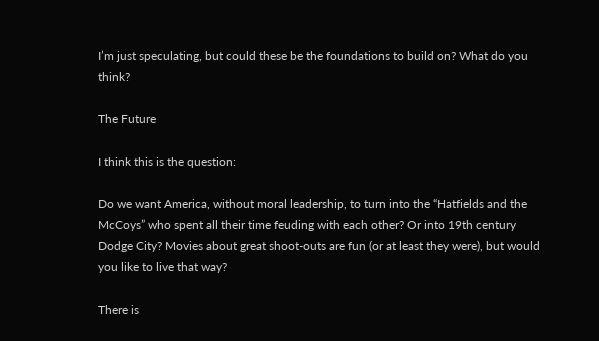I’m just speculating, but could these be the foundations to build on? What do you think?

The Future

I think this is the question:

Do we want America, without moral leadership, to turn into the “Hatfields and the McCoys” who spent all their time feuding with each other? Or into 19th century Dodge City? Movies about great shoot-outs are fun (or at least they were), but would you like to live that way?

There is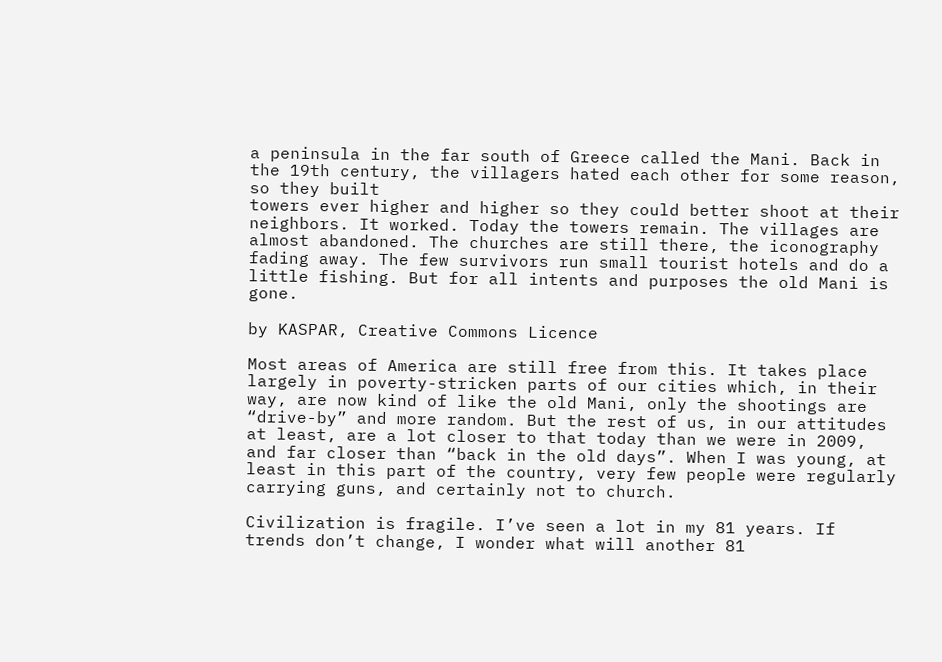a peninsula in the far south of Greece called the Mani. Back in the 19th century, the villagers hated each other for some reason, so they built
towers ever higher and higher so they could better shoot at their neighbors. It worked. Today the towers remain. The villages are almost abandoned. The churches are still there, the iconography fading away. The few survivors run small tourist hotels and do a little fishing. But for all intents and purposes the old Mani is gone.

by KASPAR, Creative Commons Licence

Most areas of America are still free from this. It takes place largely in poverty-stricken parts of our cities which, in their way, are now kind of like the old Mani, only the shootings are “drive-by” and more random. But the rest of us, in our attitudes at least, are a lot closer to that today than we were in 2009, and far closer than “back in the old days”. When I was young, at least in this part of the country, very few people were regularly carrying guns, and certainly not to church.

Civilization is fragile. I’ve seen a lot in my 81 years. If trends don’t change, I wonder what will another 81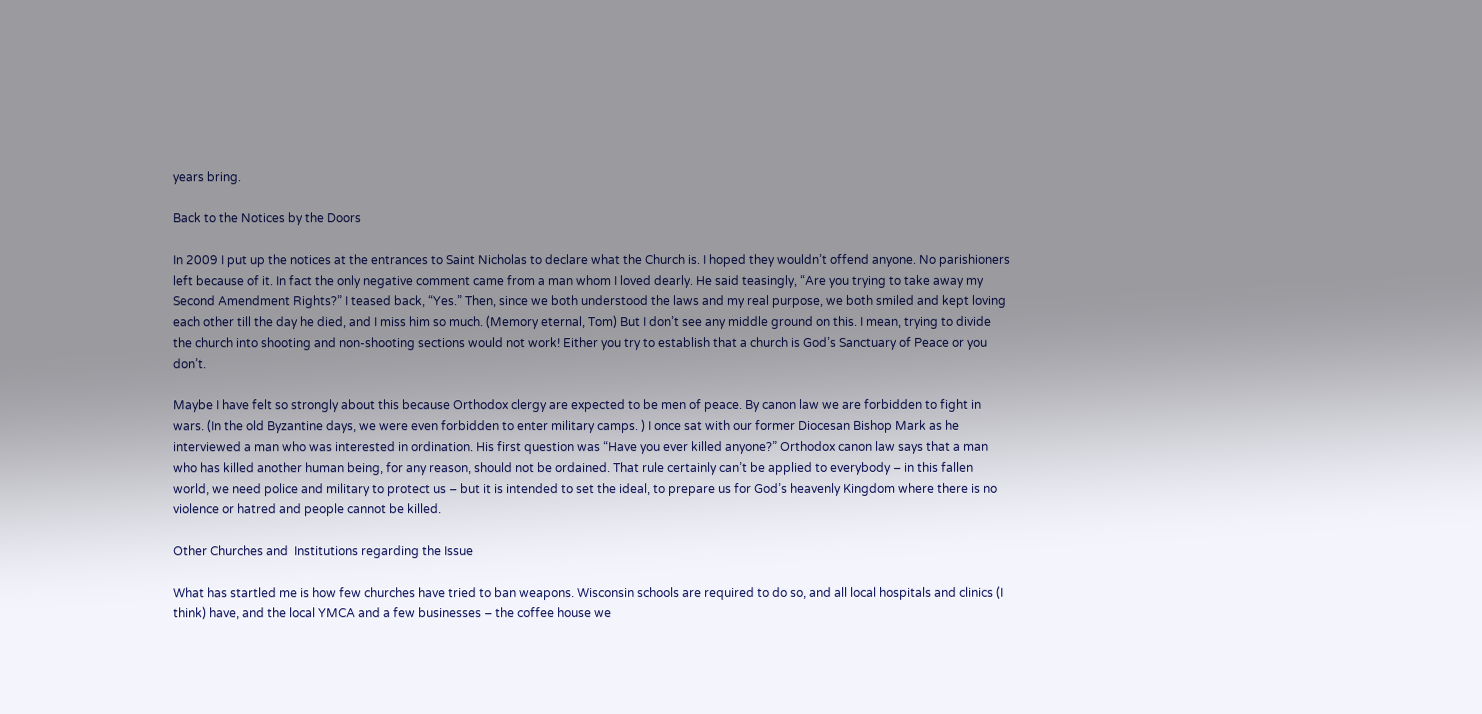years bring.

Back to the Notices by the Doors

In 2009 I put up the notices at the entrances to Saint Nicholas to declare what the Church is. I hoped they wouldn’t offend anyone. No parishioners left because of it. In fact the only negative comment came from a man whom I loved dearly. He said teasingly, “Are you trying to take away my Second Amendment Rights?” I teased back, “Yes.” Then, since we both understood the laws and my real purpose, we both smiled and kept loving each other till the day he died, and I miss him so much. (Memory eternal, Tom) But I don’t see any middle ground on this. I mean, trying to divide the church into shooting and non-shooting sections would not work! Either you try to establish that a church is God’s Sanctuary of Peace or you don’t.

Maybe I have felt so strongly about this because Orthodox clergy are expected to be men of peace. By canon law we are forbidden to fight in wars. (In the old Byzantine days, we were even forbidden to enter military camps. ) I once sat with our former Diocesan Bishop Mark as he interviewed a man who was interested in ordination. His first question was “Have you ever killed anyone?” Orthodox canon law says that a man who has killed another human being, for any reason, should not be ordained. That rule certainly can’t be applied to everybody – in this fallen world, we need police and military to protect us – but it is intended to set the ideal, to prepare us for God’s heavenly Kingdom where there is no violence or hatred and people cannot be killed.

Other Churches and  Institutions regarding the Issue

What has startled me is how few churches have tried to ban weapons. Wisconsin schools are required to do so, and all local hospitals and clinics (I think) have, and the local YMCA and a few businesses – the coffee house we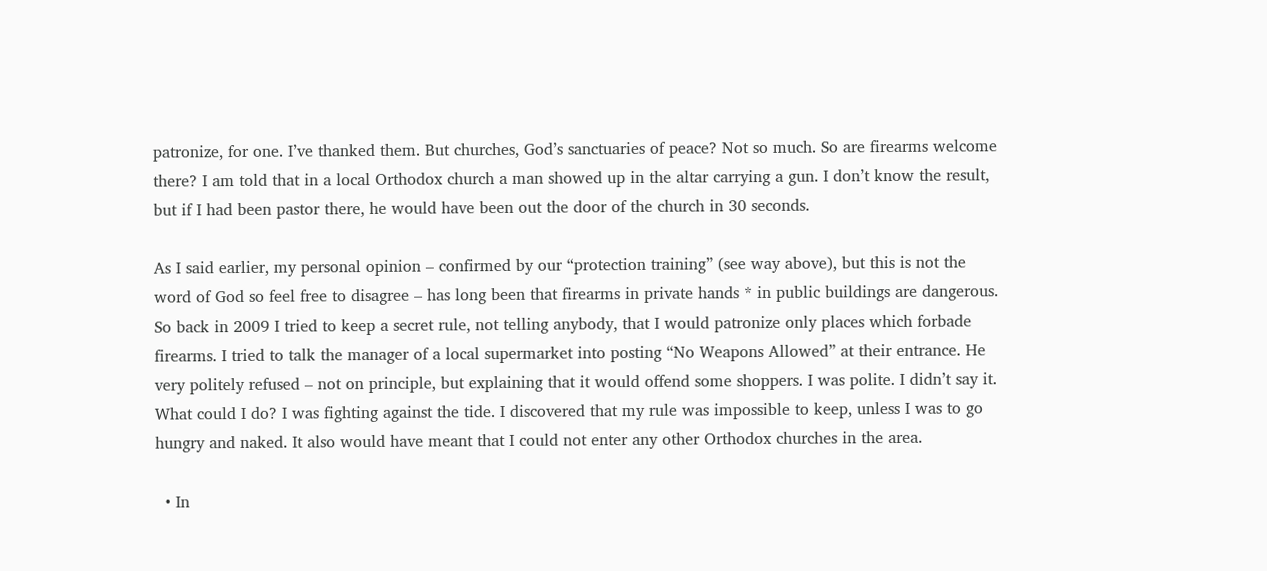patronize, for one. I’ve thanked them. But churches, God’s sanctuaries of peace? Not so much. So are firearms welcome there? I am told that in a local Orthodox church a man showed up in the altar carrying a gun. I don’t know the result, but if I had been pastor there, he would have been out the door of the church in 30 seconds.

As I said earlier, my personal opinion – confirmed by our “protection training” (see way above), but this is not the word of God so feel free to disagree – has long been that firearms in private hands * in public buildings are dangerous. So back in 2009 I tried to keep a secret rule, not telling anybody, that I would patronize only places which forbade firearms. I tried to talk the manager of a local supermarket into posting “No Weapons Allowed” at their entrance. He very politely refused – not on principle, but explaining that it would offend some shoppers. I was polite. I didn’t say it. What could I do? I was fighting against the tide. I discovered that my rule was impossible to keep, unless I was to go hungry and naked. It also would have meant that I could not enter any other Orthodox churches in the area.

  • In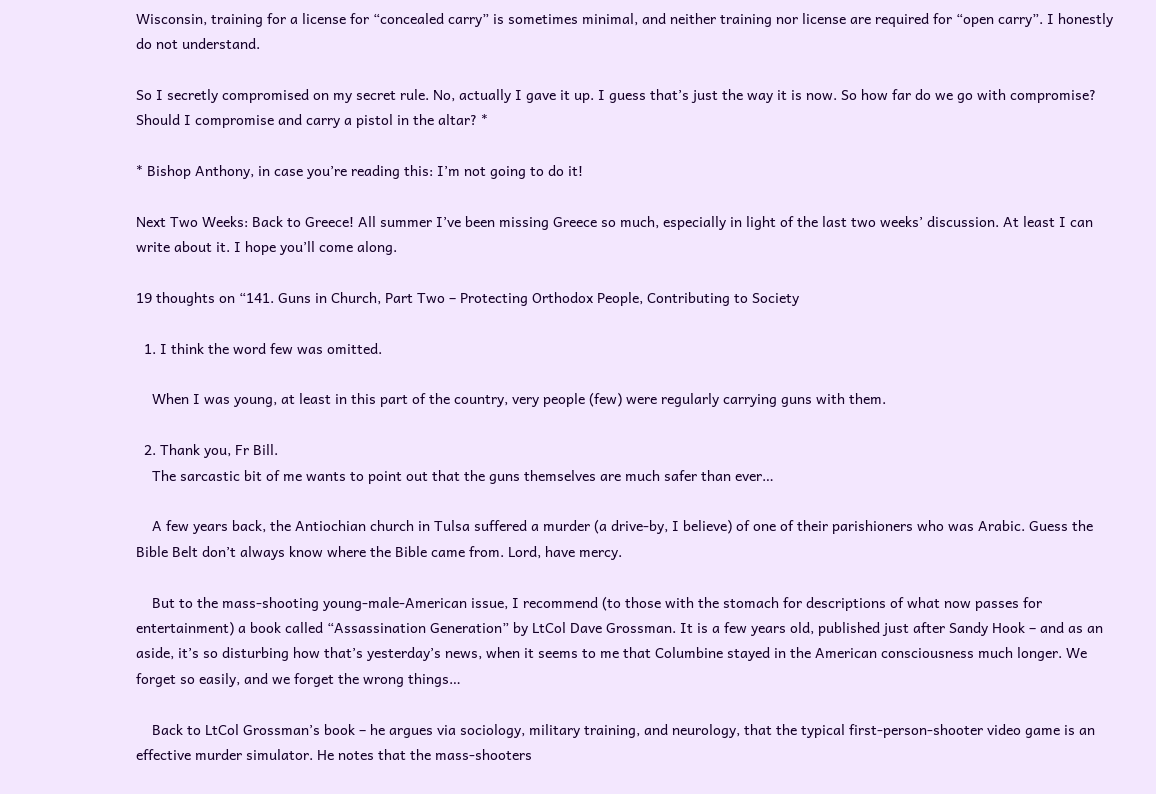Wisconsin, training for a license for “concealed carry” is sometimes minimal, and neither training nor license are required for “open carry”. I honestly do not understand.

So I secretly compromised on my secret rule. No, actually I gave it up. I guess that’s just the way it is now. So how far do we go with compromise? Should I compromise and carry a pistol in the altar? *

* Bishop Anthony, in case you’re reading this: I’m not going to do it!

Next Two Weeks: Back to Greece! All summer I’ve been missing Greece so much, especially in light of the last two weeks’ discussion. At least I can write about it. I hope you’ll come along.

19 thoughts on “141. Guns in Church, Part Two – Protecting Orthodox People, Contributing to Society

  1. I think the word few was omitted.

    When I was young, at least in this part of the country, very people (few) were regularly carrying guns with them.

  2. Thank you, Fr Bill.
    The sarcastic bit of me wants to point out that the guns themselves are much safer than ever…

    A few years back, the Antiochian church in Tulsa suffered a murder (a drive-by, I believe) of one of their parishioners who was Arabic. Guess the Bible Belt don’t always know where the Bible came from. Lord, have mercy.

    But to the mass-shooting young-male-American issue, I recommend (to those with the stomach for descriptions of what now passes for entertainment) a book called “Assassination Generation” by LtCol Dave Grossman. It is a few years old, published just after Sandy Hook – and as an aside, it’s so disturbing how that’s yesterday’s news, when it seems to me that Columbine stayed in the American consciousness much longer. We forget so easily, and we forget the wrong things…

    Back to LtCol Grossman’s book – he argues via sociology, military training, and neurology, that the typical first-person-shooter video game is an effective murder simulator. He notes that the mass-shooters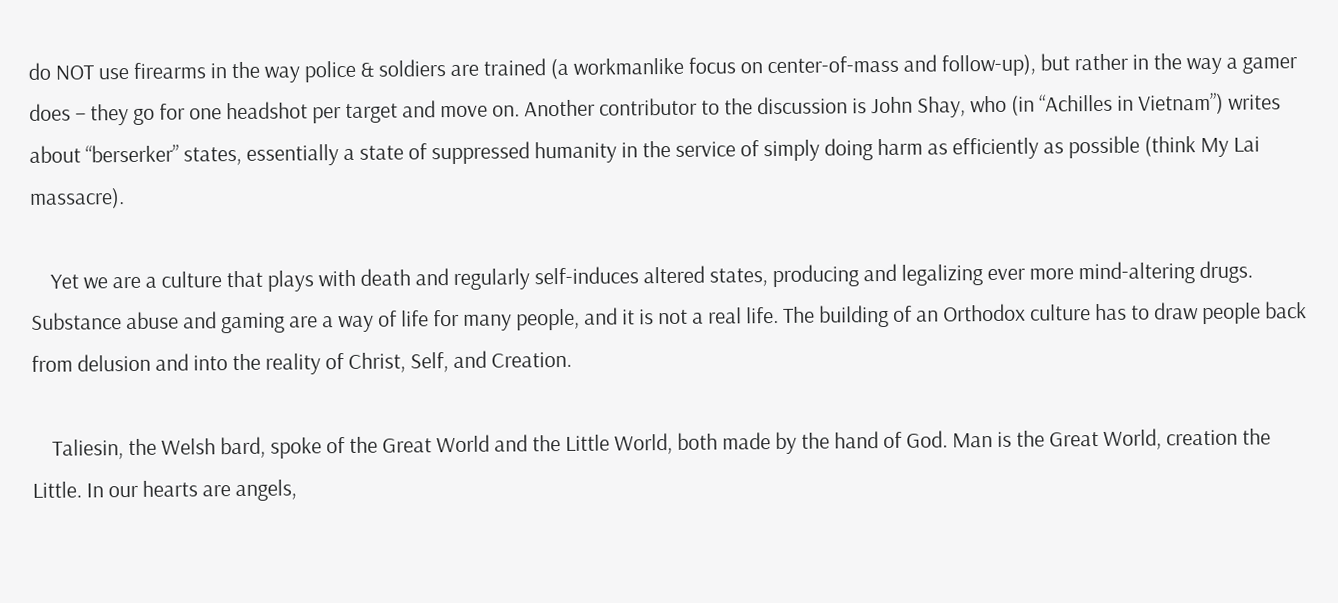do NOT use firearms in the way police & soldiers are trained (a workmanlike focus on center-of-mass and follow-up), but rather in the way a gamer does – they go for one headshot per target and move on. Another contributor to the discussion is John Shay, who (in “Achilles in Vietnam”) writes about “berserker” states, essentially a state of suppressed humanity in the service of simply doing harm as efficiently as possible (think My Lai massacre).

    Yet we are a culture that plays with death and regularly self-induces altered states, producing and legalizing ever more mind-altering drugs. Substance abuse and gaming are a way of life for many people, and it is not a real life. The building of an Orthodox culture has to draw people back from delusion and into the reality of Christ, Self, and Creation.

    Taliesin, the Welsh bard, spoke of the Great World and the Little World, both made by the hand of God. Man is the Great World, creation the Little. In our hearts are angels,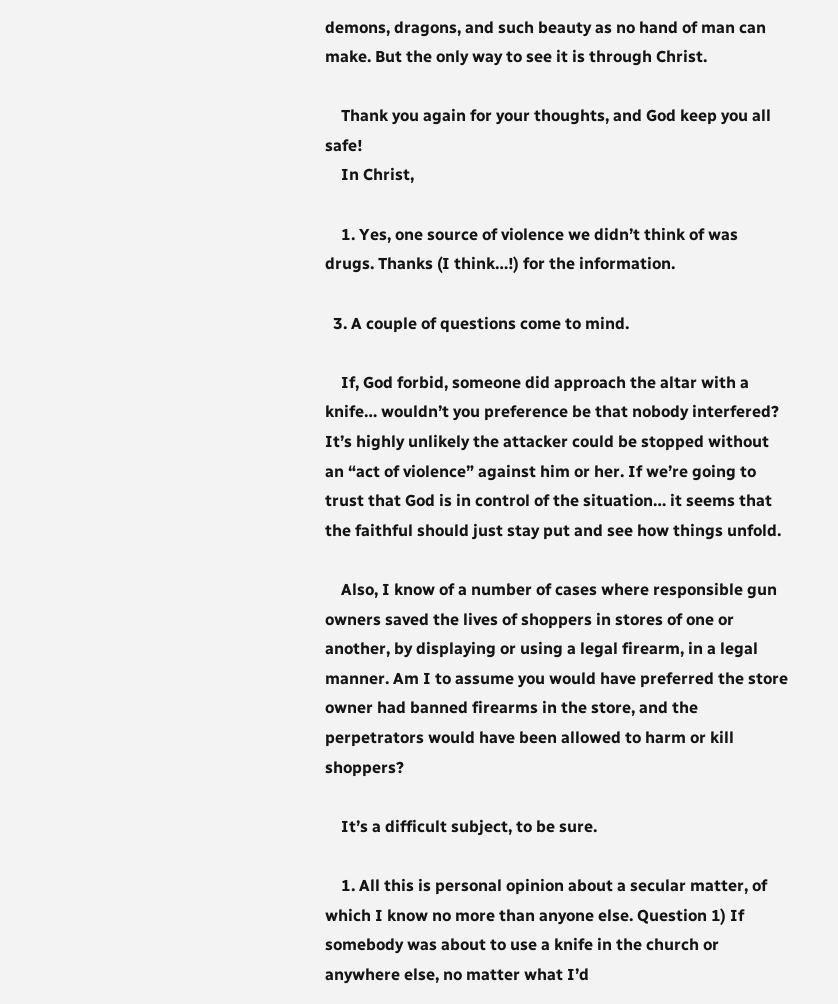demons, dragons, and such beauty as no hand of man can make. But the only way to see it is through Christ.

    Thank you again for your thoughts, and God keep you all safe!
    In Christ,

    1. Yes, one source of violence we didn’t think of was drugs. Thanks (I think…!) for the information.

  3. A couple of questions come to mind.

    If, God forbid, someone did approach the altar with a knife… wouldn’t you preference be that nobody interfered? It’s highly unlikely the attacker could be stopped without an “act of violence” against him or her. If we’re going to trust that God is in control of the situation… it seems that the faithful should just stay put and see how things unfold.

    Also, I know of a number of cases where responsible gun owners saved the lives of shoppers in stores of one or another, by displaying or using a legal firearm, in a legal manner. Am I to assume you would have preferred the store owner had banned firearms in the store, and the perpetrators would have been allowed to harm or kill shoppers?

    It’s a difficult subject, to be sure.

    1. All this is personal opinion about a secular matter, of which I know no more than anyone else. Question 1) If somebody was about to use a knife in the church or anywhere else, no matter what I’d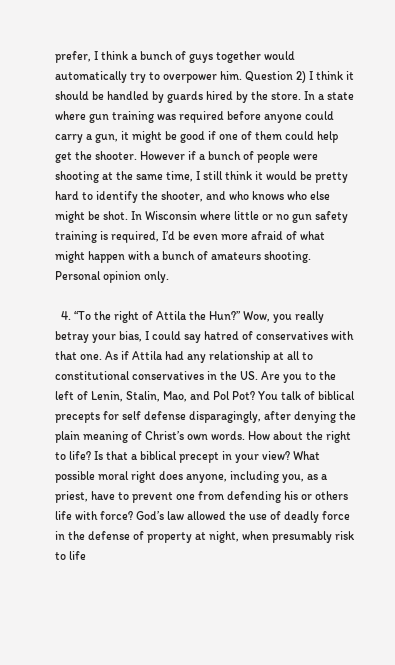prefer, I think a bunch of guys together would automatically try to overpower him. Question 2) I think it should be handled by guards hired by the store. In a state where gun training was required before anyone could carry a gun, it might be good if one of them could help get the shooter. However if a bunch of people were shooting at the same time, I still think it would be pretty hard to identify the shooter, and who knows who else might be shot. In Wisconsin where little or no gun safety training is required, I’d be even more afraid of what might happen with a bunch of amateurs shooting. Personal opinion only.

  4. “To the right of Attila the Hun?” Wow, you really betray your bias, I could say hatred of conservatives with that one. As if Attila had any relationship at all to constitutional conservatives in the US. Are you to the left of Lenin, Stalin, Mao, and Pol Pot? You talk of biblical precepts for self defense disparagingly, after denying the plain meaning of Christ’s own words. How about the right to life? Is that a biblical precept in your view? What possible moral right does anyone, including you, as a priest, have to prevent one from defending his or others life with force? God’s law allowed the use of deadly force in the defense of property at night, when presumably risk to life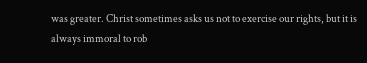was greater. Christ sometimes asks us not to exercise our rights, but it is always immoral to rob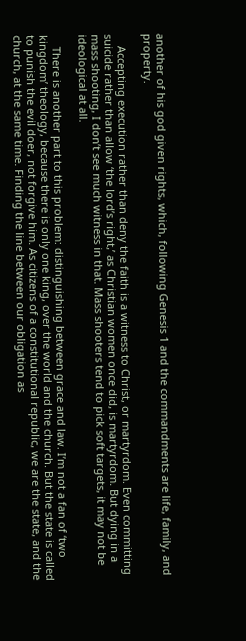another of his god given rights, which, following Genesis 1 and the commandments are life, family, and property.

    Accepting execution rather than deny the faith is a witness to Christ, or martyrdom. Even committing suicide rather than allow ‘the lord’s right,’ as Christian women once did, is martyrdom. But dying in a mass shooting, I don’t see much witness in that. Mass shooters tend to pick soft targets, it may not be ideological at all.

    There is another part to this problem: distinguishing between grace and law. I’m not a fan of ‘two kingdom’ theology, because there is only one king, over the world and the church. But the state is called to punish the evil doer, not forgive him. As citizens of a constitutional republic, we are the state, and the church, at the same time. Finding the line between our obligation as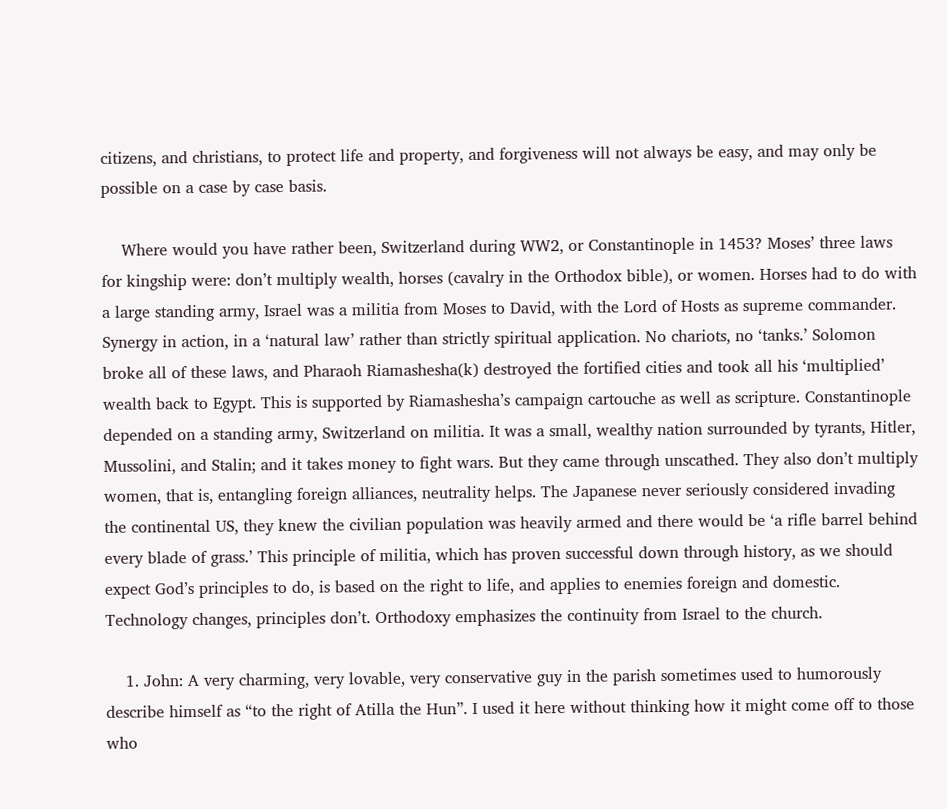citizens, and christians, to protect life and property, and forgiveness will not always be easy, and may only be possible on a case by case basis.

    Where would you have rather been, Switzerland during WW2, or Constantinople in 1453? Moses’ three laws for kingship were: don’t multiply wealth, horses (cavalry in the Orthodox bible), or women. Horses had to do with a large standing army, Israel was a militia from Moses to David, with the Lord of Hosts as supreme commander. Synergy in action, in a ‘natural law’ rather than strictly spiritual application. No chariots, no ‘tanks.’ Solomon broke all of these laws, and Pharaoh Riamashesha(k) destroyed the fortified cities and took all his ‘multiplied’ wealth back to Egypt. This is supported by Riamashesha’s campaign cartouche as well as scripture. Constantinople depended on a standing army, Switzerland on militia. It was a small, wealthy nation surrounded by tyrants, Hitler, Mussolini, and Stalin; and it takes money to fight wars. But they came through unscathed. They also don’t multiply women, that is, entangling foreign alliances, neutrality helps. The Japanese never seriously considered invading the continental US, they knew the civilian population was heavily armed and there would be ‘a rifle barrel behind every blade of grass.’ This principle of militia, which has proven successful down through history, as we should expect God’s principles to do, is based on the right to life, and applies to enemies foreign and domestic. Technology changes, principles don’t. Orthodoxy emphasizes the continuity from Israel to the church.

    1. John: A very charming, very lovable, very conservative guy in the parish sometimes used to humorously describe himself as “to the right of Atilla the Hun”. I used it here without thinking how it might come off to those who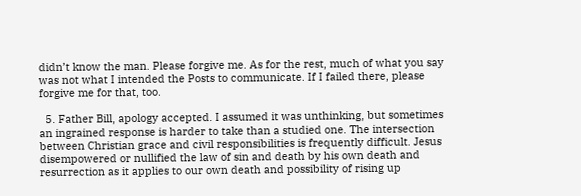didn’t know the man. Please forgive me. As for the rest, much of what you say was not what I intended the Posts to communicate. If I failed there, please forgive me for that, too.

  5. Father Bill, apology accepted. I assumed it was unthinking, but sometimes an ingrained response is harder to take than a studied one. The intersection between Christian grace and civil responsibilities is frequently difficult. Jesus disempowered or nullified the law of sin and death by his own death and resurrection as it applies to our own death and possibility of rising up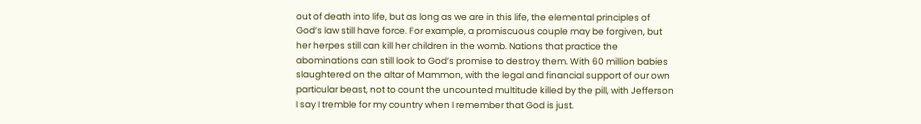out of death into life, but as long as we are in this life, the elemental principles of God’s law still have force. For example, a promiscuous couple may be forgiven, but her herpes still can kill her children in the womb. Nations that practice the abominations can still look to God’s promise to destroy them. With 60 million babies slaughtered on the altar of Mammon, with the legal and financial support of our own particular beast, not to count the uncounted multitude killed by the pill, with Jefferson I say I tremble for my country when I remember that God is just.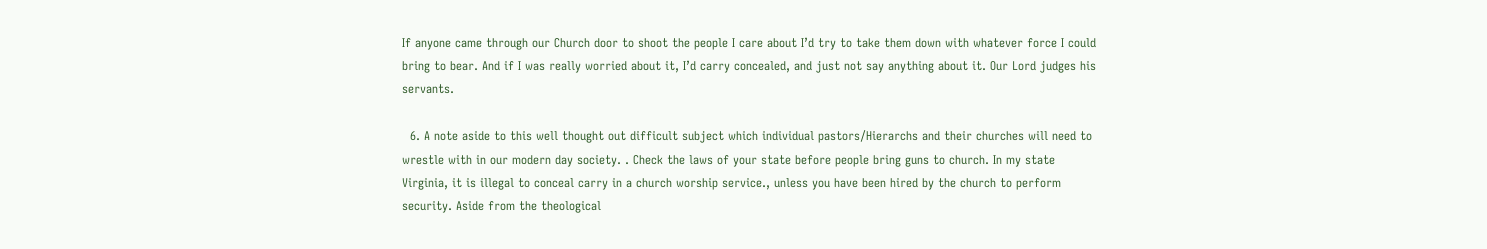If anyone came through our Church door to shoot the people I care about I’d try to take them down with whatever force I could bring to bear. And if I was really worried about it, I’d carry concealed, and just not say anything about it. Our Lord judges his servants.

  6. A note aside to this well thought out difficult subject which individual pastors/Hierarchs and their churches will need to wrestle with in our modern day society. . Check the laws of your state before people bring guns to church. In my state Virginia, it is illegal to conceal carry in a church worship service., unless you have been hired by the church to perform security. Aside from the theological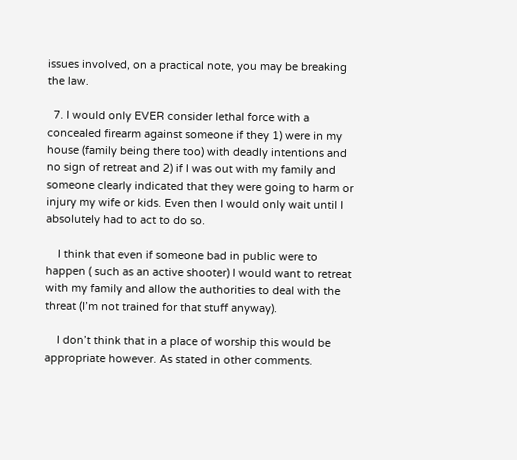issues involved, on a practical note, you may be breaking the law.

  7. I would only EVER consider lethal force with a concealed firearm against someone if they 1) were in my house (family being there too) with deadly intentions and no sign of retreat and 2) if I was out with my family and someone clearly indicated that they were going to harm or injury my wife or kids. Even then I would only wait until I absolutely had to act to do so.

    I think that even if someone bad in public were to happen ( such as an active shooter) I would want to retreat with my family and allow the authorities to deal with the threat (I’m not trained for that stuff anyway).

    I don’t think that in a place of worship this would be appropriate however. As stated in other comments.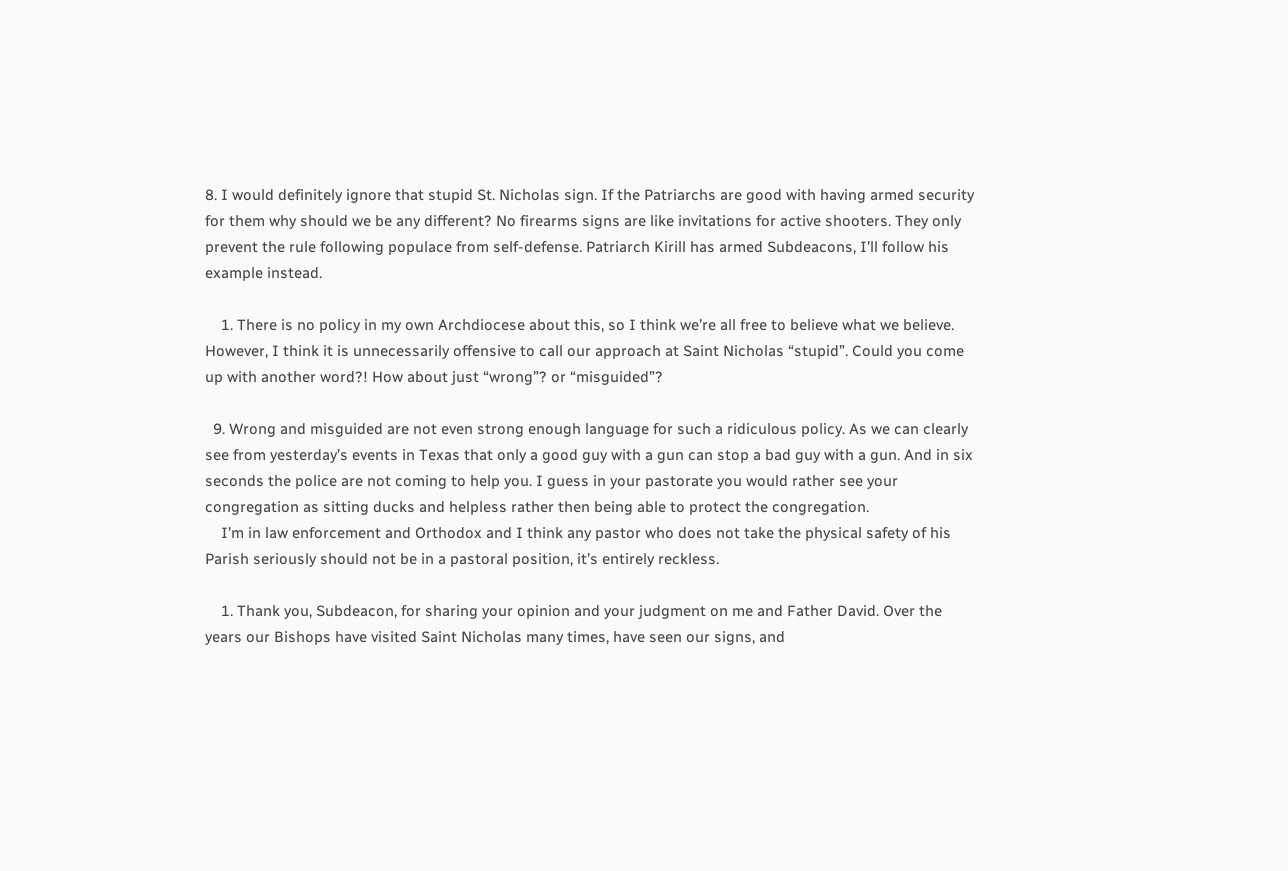8. I would definitely ignore that stupid St. Nicholas sign. If the Patriarchs are good with having armed security for them why should we be any different? No firearms signs are like invitations for active shooters. They only prevent the rule following populace from self-defense. Patriarch Kirill has armed Subdeacons, I’ll follow his example instead.

    1. There is no policy in my own Archdiocese about this, so I think we’re all free to believe what we believe. However, I think it is unnecessarily offensive to call our approach at Saint Nicholas “stupid”. Could you come up with another word?! How about just “wrong”? or “misguided”?

  9. Wrong and misguided are not even strong enough language for such a ridiculous policy. As we can clearly see from yesterday’s events in Texas that only a good guy with a gun can stop a bad guy with a gun. And in six seconds the police are not coming to help you. I guess in your pastorate you would rather see your congregation as sitting ducks and helpless rather then being able to protect the congregation.
    I’m in law enforcement and Orthodox and I think any pastor who does not take the physical safety of his Parish seriously should not be in a pastoral position, it’s entirely reckless.

    1. Thank you, Subdeacon, for sharing your opinion and your judgment on me and Father David. Over the years our Bishops have visited Saint Nicholas many times, have seen our signs, and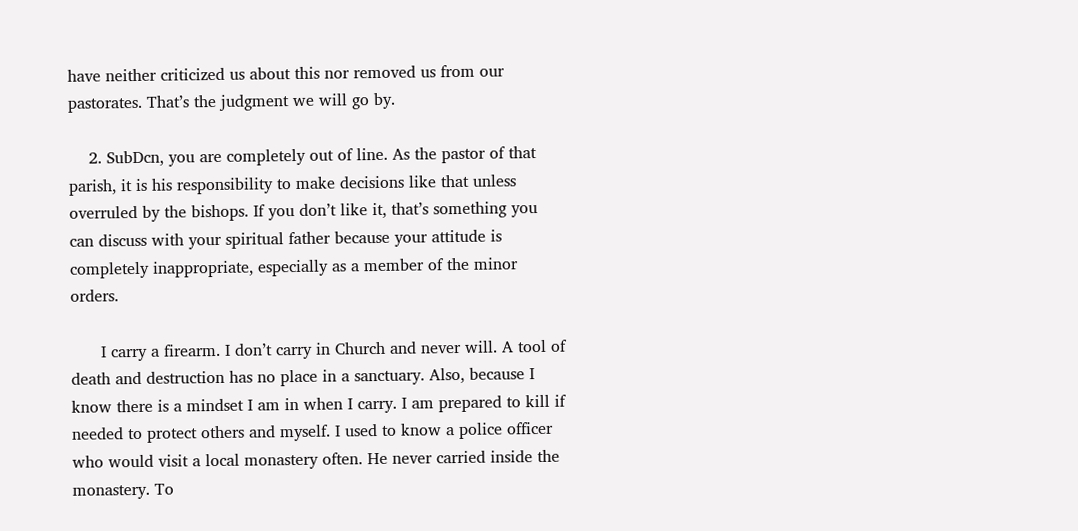have neither criticized us about this nor removed us from our pastorates. That’s the judgment we will go by.

    2. SubDcn, you are completely out of line. As the pastor of that parish, it is his responsibility to make decisions like that unless overruled by the bishops. If you don’t like it, that’s something you can discuss with your spiritual father because your attitude is completely inappropriate, especially as a member of the minor orders.

      I carry a firearm. I don’t carry in Church and never will. A tool of death and destruction has no place in a sanctuary. Also, because I know there is a mindset I am in when I carry. I am prepared to kill if needed to protect others and myself. I used to know a police officer who would visit a local monastery often. He never carried inside the monastery. To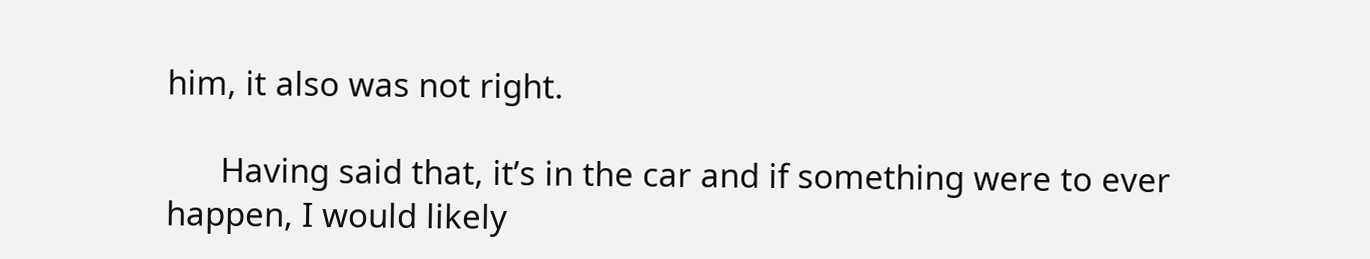him, it also was not right.

      Having said that, it’s in the car and if something were to ever happen, I would likely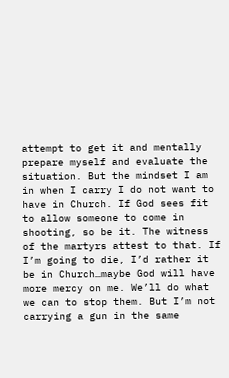attempt to get it and mentally prepare myself and evaluate the situation. But the mindset I am in when I carry I do not want to have in Church. If God sees fit to allow someone to come in shooting, so be it. The witness of the martyrs attest to that. If I’m going to die, I’d rather it be in Church…maybe God will have more mercy on me. We’ll do what we can to stop them. But I’m not carrying a gun in the same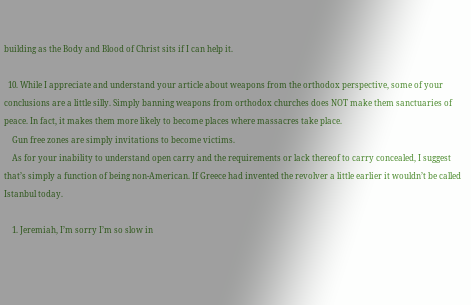building as the Body and Blood of Christ sits if I can help it.

  10. While I appreciate and understand your article about weapons from the orthodox perspective, some of your conclusions are a little silly. Simply banning weapons from orthodox churches does NOT make them sanctuaries of peace. In fact, it makes them more likely to become places where massacres take place.
    Gun free zones are simply invitations to become victims.
    As for your inability to understand open carry and the requirements or lack thereof to carry concealed, I suggest that’s simply a function of being non-American. If Greece had invented the revolver a little earlier it wouldn’t be called Istanbul today.

    1. Jeremiah, I’m sorry I’m so slow in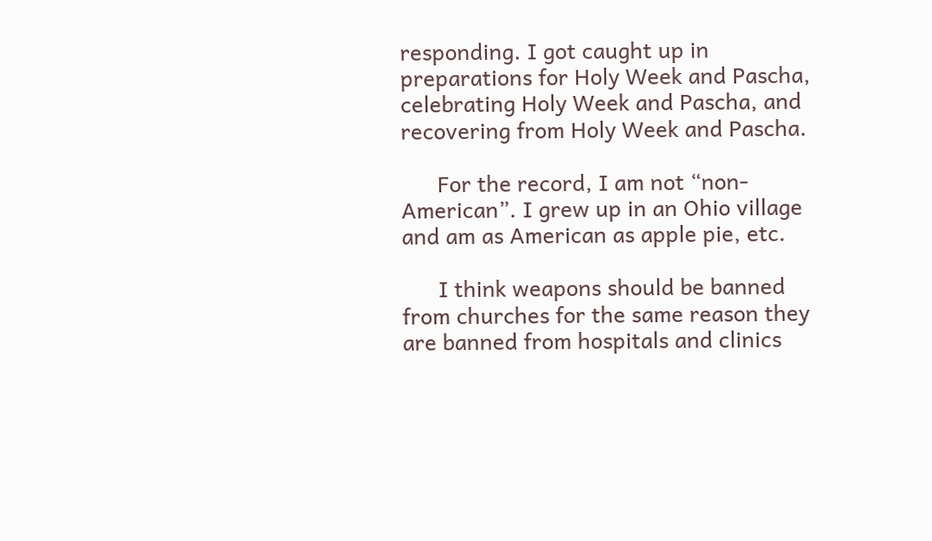responding. I got caught up in preparations for Holy Week and Pascha, celebrating Holy Week and Pascha, and recovering from Holy Week and Pascha.

      For the record, I am not “non-American”. I grew up in an Ohio village and am as American as apple pie, etc.

      I think weapons should be banned from churches for the same reason they are banned from hospitals and clinics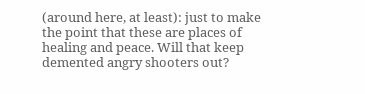(around here, at least): just to make the point that these are places of healing and peace. Will that keep demented angry shooters out?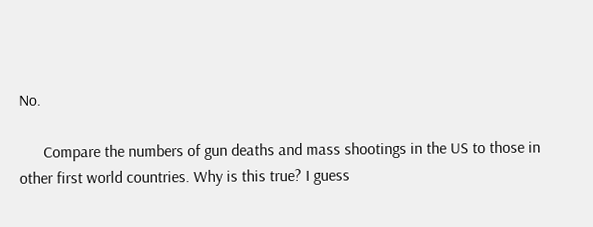No.

      Compare the numbers of gun deaths and mass shootings in the US to those in other first world countries. Why is this true? I guess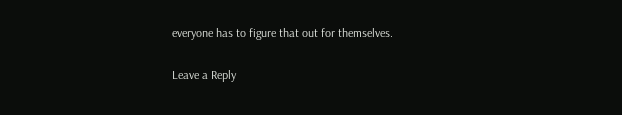everyone has to figure that out for themselves.

Leave a Reply